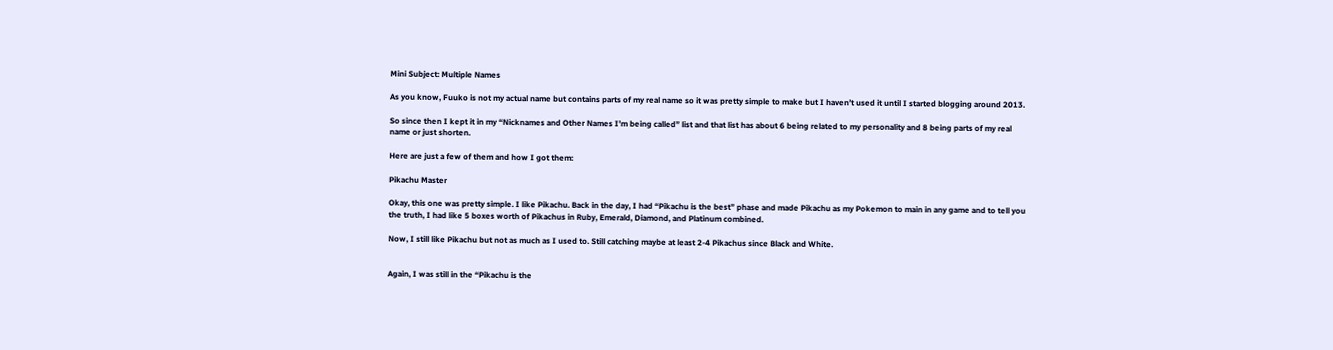Mini Subject: Multiple Names

As you know, Fuuko is not my actual name but contains parts of my real name so it was pretty simple to make but I haven’t used it until I started blogging around 2013.

So since then I kept it in my “Nicknames and Other Names I’m being called” list and that list has about 6 being related to my personality and 8 being parts of my real name or just shorten.

Here are just a few of them and how I got them:

Pikachu Master

Okay, this one was pretty simple. I like Pikachu. Back in the day, I had “Pikachu is the best” phase and made Pikachu as my Pokemon to main in any game and to tell you the truth, I had like 5 boxes worth of Pikachus in Ruby, Emerald, Diamond, and Platinum combined.

Now, I still like Pikachu but not as much as I used to. Still catching maybe at least 2-4 Pikachus since Black and White.


Again, I was still in the “Pikachu is the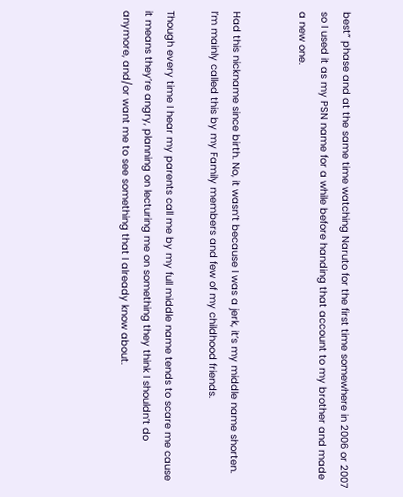best” phase and at the same time watching Naruto for the first time somewhere in 2006 or 2007 so I used it as my PSN name for a while before handing that account to my brother and made a new one.


Had this nickname since birth. No, it wasn’t because I was a jerk, it’s my middle name shorten. I’m mainly called this by my Family members and few of my childhood friends.

Though every time I hear my parents call me by my full middle name tends to scare me cause it means they’re angry, planning on lecturing me on something they think I shouldn’t do anymore, and/or want me to see something that I already know about.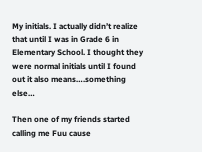My initials. I actually didn’t realize that until I was in Grade 6 in Elementary School. I thought they were normal initials until I found out it also means….something else…

Then one of my friends started calling me Fuu cause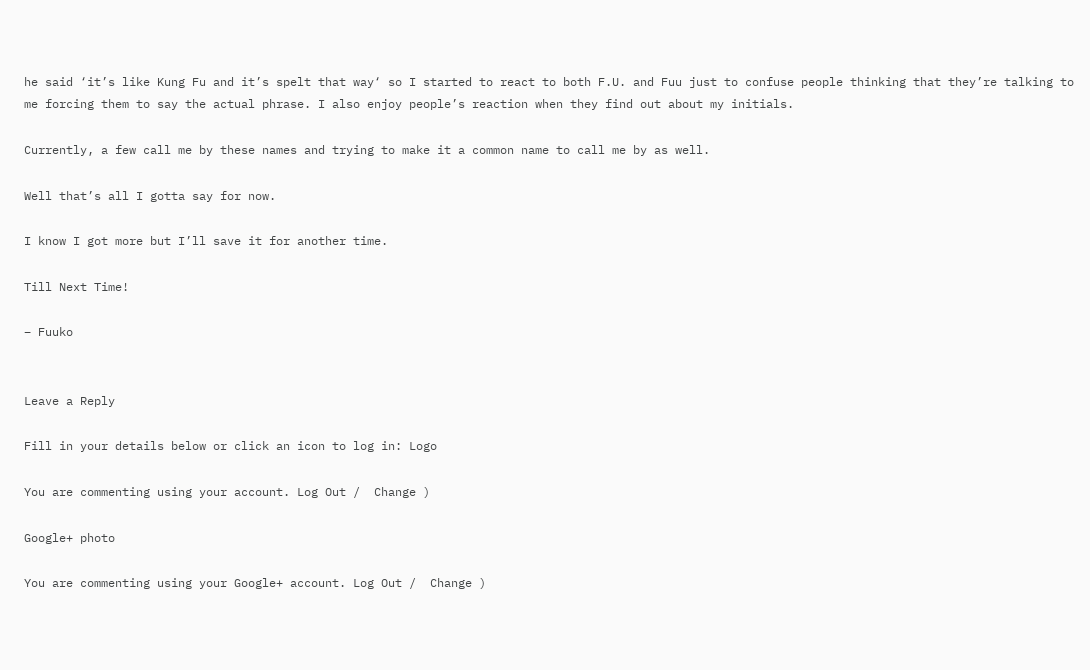he said ‘it’s like Kung Fu and it’s spelt that way‘ so I started to react to both F.U. and Fuu just to confuse people thinking that they’re talking to me forcing them to say the actual phrase. I also enjoy people’s reaction when they find out about my initials.

Currently, a few call me by these names and trying to make it a common name to call me by as well.

Well that’s all I gotta say for now.

I know I got more but I’ll save it for another time.

Till Next Time!

– Fuuko


Leave a Reply

Fill in your details below or click an icon to log in: Logo

You are commenting using your account. Log Out /  Change )

Google+ photo

You are commenting using your Google+ account. Log Out /  Change )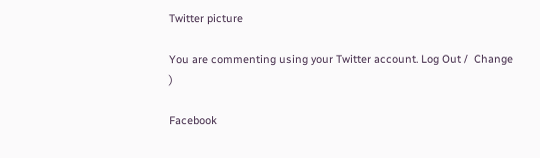Twitter picture

You are commenting using your Twitter account. Log Out /  Change )

Facebook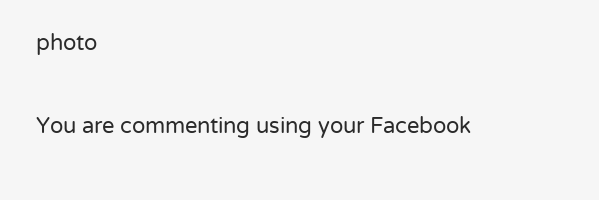photo

You are commenting using your Facebook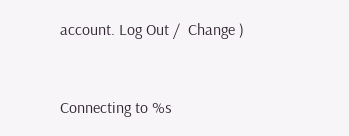account. Log Out /  Change )


Connecting to %s